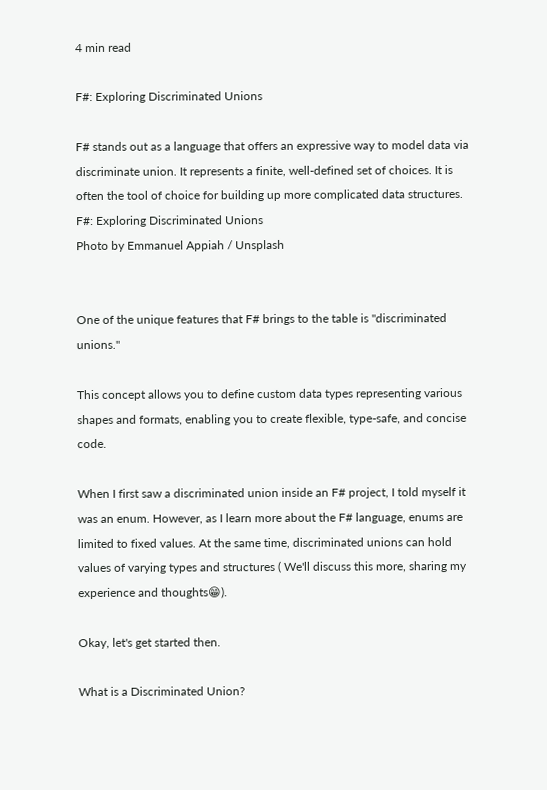4 min read

F#: Exploring Discriminated Unions

F# stands out as a language that offers an expressive way to model data via discriminate union. It represents a finite, well-defined set of choices. It is often the tool of choice for building up more complicated data structures.
F#: Exploring Discriminated Unions
Photo by Emmanuel Appiah / Unsplash


One of the unique features that F# brings to the table is "discriminated unions."

This concept allows you to define custom data types representing various shapes and formats, enabling you to create flexible, type-safe, and concise code.

When I first saw a discriminated union inside an F# project, I told myself it was an enum. However, as I learn more about the F# language, enums are limited to fixed values. At the same time, discriminated unions can hold values of varying types and structures ( We'll discuss this more, sharing my experience and thoughts😁).

Okay, let's get started then.

What is a Discriminated Union?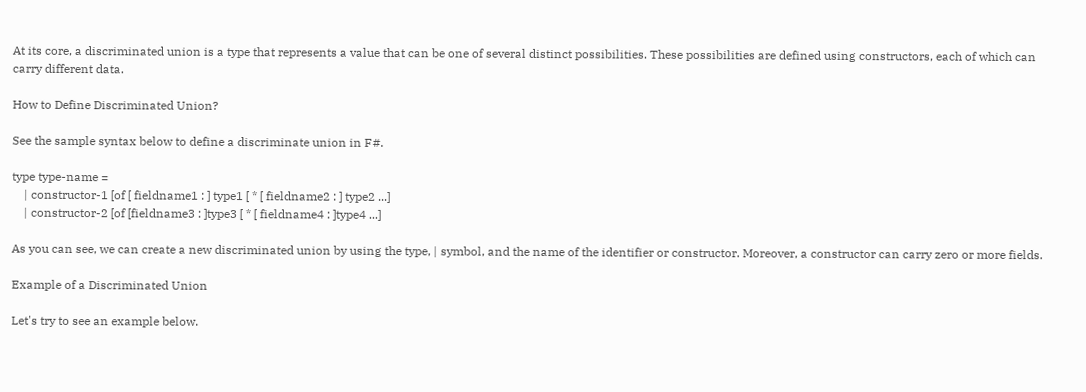At its core, a discriminated union is a type that represents a value that can be one of several distinct possibilities. These possibilities are defined using constructors, each of which can carry different data.

How to Define Discriminated Union?

See the sample syntax below to define a discriminate union in F#.

type type-name =
    | constructor-1 [of [ fieldname1 : ] type1 [ * [ fieldname2 : ] type2 ...]
    | constructor-2 [of [fieldname3 : ]type3 [ * [ fieldname4 : ]type4 ...]

As you can see, we can create a new discriminated union by using the type, | symbol, and the name of the identifier or constructor. Moreover, a constructor can carry zero or more fields.

Example of a Discriminated Union

Let's try to see an example below.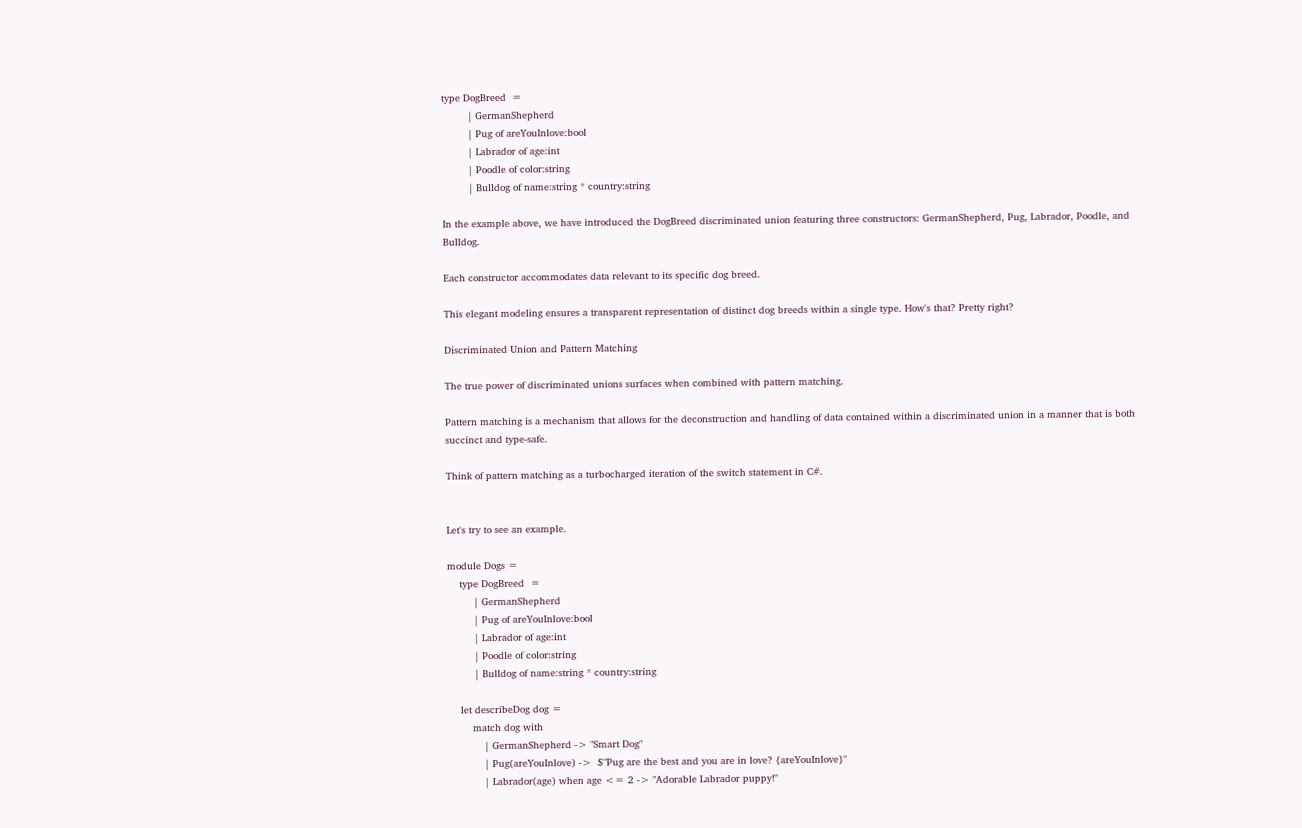type DogBreed  =
         | GermanShepherd
         | Pug of areYouInlove:bool
         | Labrador of age:int
         | Poodle of color:string
         | Bulldog of name:string * country:string

In the example above, we have introduced the DogBreed discriminated union featuring three constructors: GermanShepherd, Pug, Labrador, Poodle, and Bulldog.

Each constructor accommodates data relevant to its specific dog breed.

This elegant modeling ensures a transparent representation of distinct dog breeds within a single type. How's that? Pretty right?

Discriminated Union and Pattern Matching

The true power of discriminated unions surfaces when combined with pattern matching.

Pattern matching is a mechanism that allows for the deconstruction and handling of data contained within a discriminated union in a manner that is both succinct and type-safe.

Think of pattern matching as a turbocharged iteration of the switch statement in C#.


Let's try to see an example.

module Dogs =
    type DogBreed  =
         | GermanShepherd
         | Pug of areYouInlove:bool
         | Labrador of age:int
         | Poodle of color:string
         | Bulldog of name:string * country:string

    let describeDog dog =
        match dog with
            | GermanShepherd -> "Smart Dog"
            | Pug(areYouInlove) ->  $"Pug are the best and you are in love? {areYouInlove}"
            | Labrador(age) when age <= 2 -> "Adorable Labrador puppy!"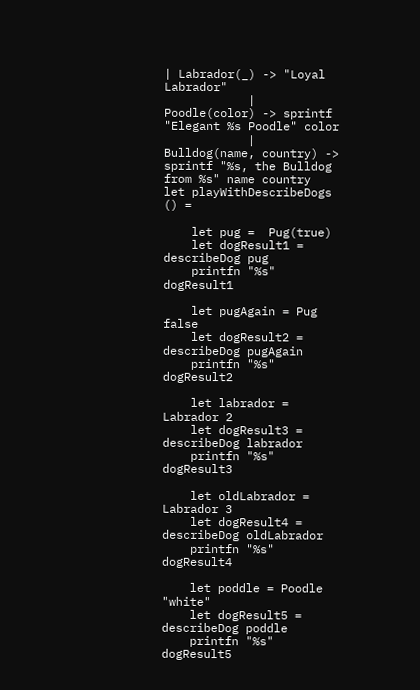| Labrador(_) -> "Loyal Labrador"
            | Poodle(color) -> sprintf "Elegant %s Poodle" color
            | Bulldog(name, country) -> sprintf "%s, the Bulldog from %s" name country
let playWithDescribeDogs () =

    let pug =  Pug(true)
    let dogResult1 = describeDog pug
    printfn "%s" dogResult1

    let pugAgain = Pug false
    let dogResult2 = describeDog pugAgain
    printfn "%s" dogResult2

    let labrador = Labrador 2
    let dogResult3 = describeDog labrador
    printfn "%s" dogResult3

    let oldLabrador = Labrador 3
    let dogResult4 = describeDog oldLabrador
    printfn "%s" dogResult4

    let poddle = Poodle "white"
    let dogResult5 = describeDog poddle
    printfn "%s" dogResult5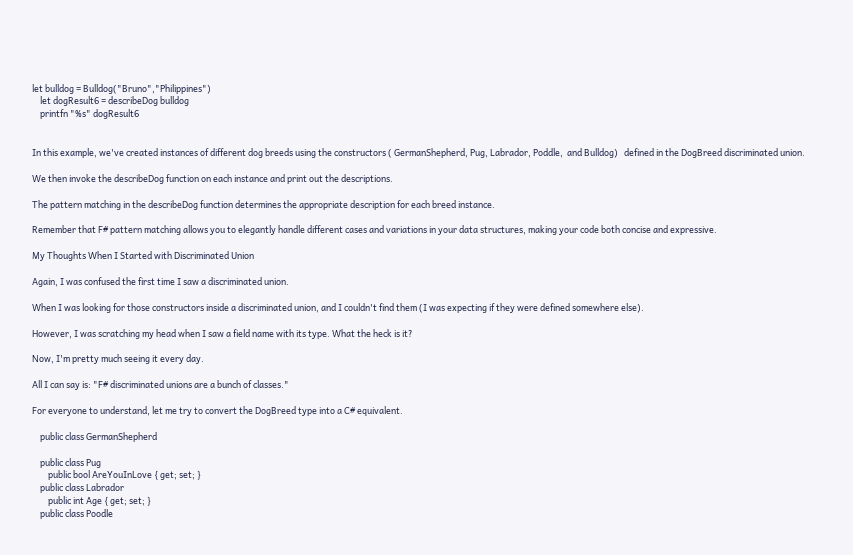let bulldog = Bulldog("Bruno","Philippines")
    let dogResult6 = describeDog bulldog
    printfn "%s" dogResult6


In this example, we've created instances of different dog breeds using the constructors ( GermanShepherd, Pug, Labrador, Poddle,  and Bulldog)   defined in the DogBreed discriminated union.

We then invoke the describeDog function on each instance and print out the descriptions.

The pattern matching in the describeDog function determines the appropriate description for each breed instance.

Remember that F# pattern matching allows you to elegantly handle different cases and variations in your data structures, making your code both concise and expressive.

My Thoughts When I Started with Discriminated Union

Again, I was confused the first time I saw a discriminated union.

When I was looking for those constructors inside a discriminated union, and I couldn't find them (I was expecting if they were defined somewhere else).

However, I was scratching my head when I saw a field name with its type. What the heck is it?

Now, I'm pretty much seeing it every day.

All I can say is: "F# discriminated unions are a bunch of classes."

For everyone to understand, let me try to convert the DogBreed type into a C# equivalent.

    public class GermanShepherd

    public class Pug
        public bool AreYouInLove { get; set; }
    public class Labrador
        public int Age { get; set; }
    public class Poodle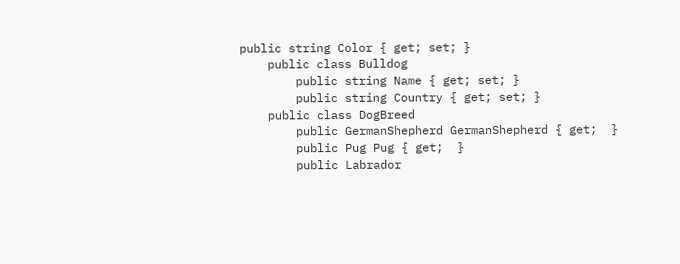public string Color { get; set; }
    public class Bulldog
        public string Name { get; set; }
        public string Country { get; set; }
    public class DogBreed
        public GermanShepherd GermanShepherd { get;  }
        public Pug Pug { get;  }
        public Labrador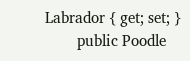Labrador { get; set; }
        public Poodle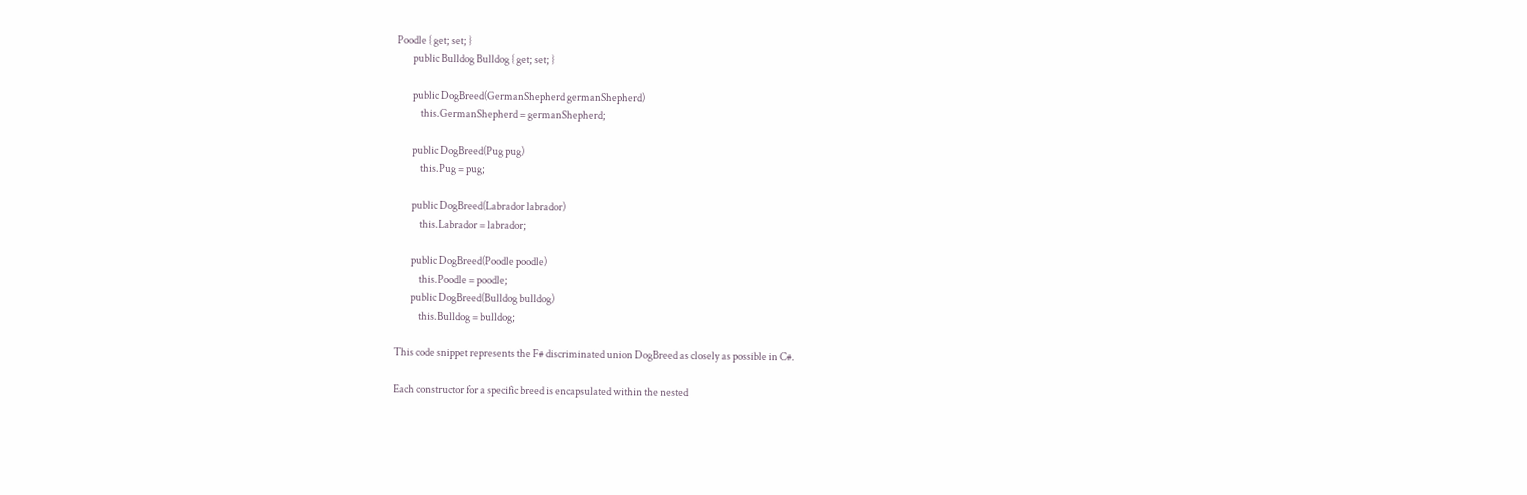Poodle { get; set; }
        public Bulldog Bulldog { get; set; }

        public DogBreed(GermanShepherd germanShepherd)
            this.GermanShepherd = germanShepherd;

        public DogBreed(Pug pug)
            this.Pug = pug;

        public DogBreed(Labrador labrador)
            this.Labrador = labrador;

        public DogBreed(Poodle poodle)
            this.Poodle = poodle;
        public DogBreed(Bulldog bulldog)
            this.Bulldog = bulldog;

This code snippet represents the F# discriminated union DogBreed as closely as possible in C#.

Each constructor for a specific breed is encapsulated within the nested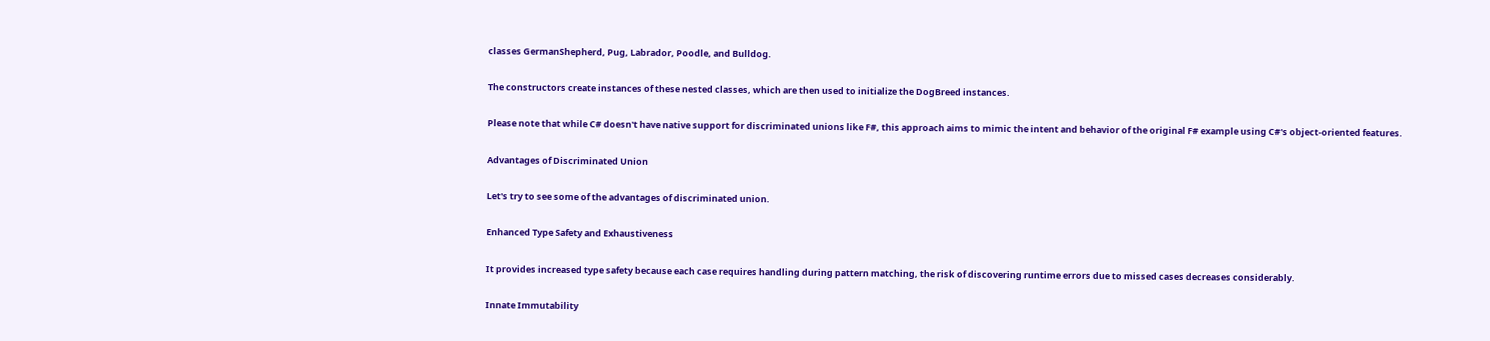classes GermanShepherd, Pug, Labrador, Poodle, and Bulldog.

The constructors create instances of these nested classes, which are then used to initialize the DogBreed instances.

Please note that while C# doesn't have native support for discriminated unions like F#, this approach aims to mimic the intent and behavior of the original F# example using C#'s object-oriented features.

Advantages of Discriminated Union

Let's try to see some of the advantages of discriminated union.

Enhanced Type Safety and Exhaustiveness

It provides increased type safety because each case requires handling during pattern matching, the risk of discovering runtime errors due to missed cases decreases considerably.

Innate Immutability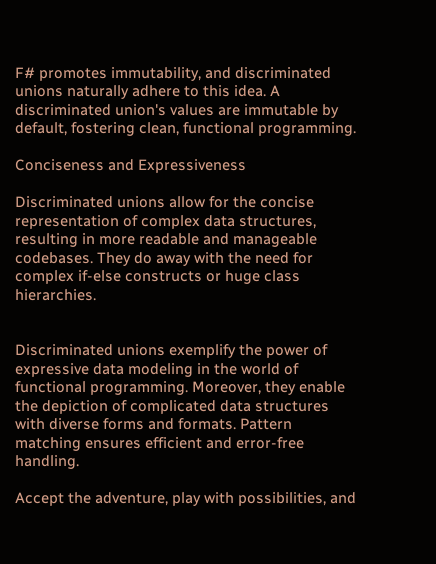F# promotes immutability, and discriminated unions naturally adhere to this idea. A discriminated union's values are immutable by default, fostering clean, functional programming.

Conciseness and Expressiveness

Discriminated unions allow for the concise representation of complex data structures, resulting in more readable and manageable codebases. They do away with the need for complex if-else constructs or huge class hierarchies.


Discriminated unions exemplify the power of expressive data modeling in the world of functional programming. Moreover, they enable the depiction of complicated data structures with diverse forms and formats. Pattern matching ensures efficient and error-free handling.

Accept the adventure, play with possibilities, and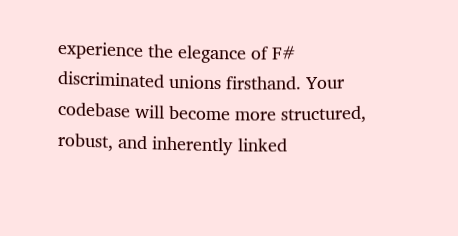experience the elegance of F# discriminated unions firsthand. Your codebase will become more structured, robust, and inherently linked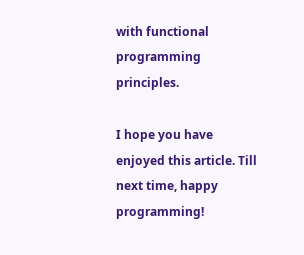with functional programming principles.

I hope you have enjoyed this article. Till next time, happy programming!